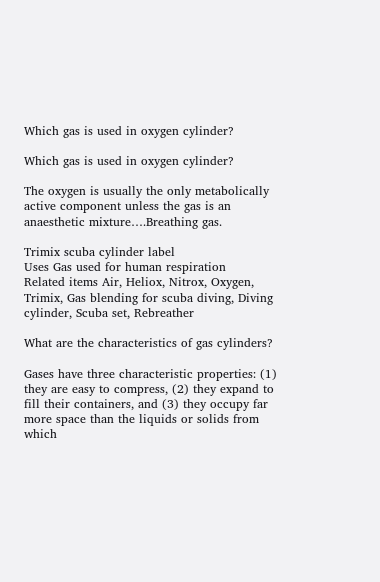Which gas is used in oxygen cylinder?

Which gas is used in oxygen cylinder?

The oxygen is usually the only metabolically active component unless the gas is an anaesthetic mixture….Breathing gas.

Trimix scuba cylinder label
Uses Gas used for human respiration
Related items Air, Heliox, Nitrox, Oxygen, Trimix, Gas blending for scuba diving, Diving cylinder, Scuba set, Rebreather

What are the characteristics of gas cylinders?

Gases have three characteristic properties: (1) they are easy to compress, (2) they expand to fill their containers, and (3) they occupy far more space than the liquids or solids from which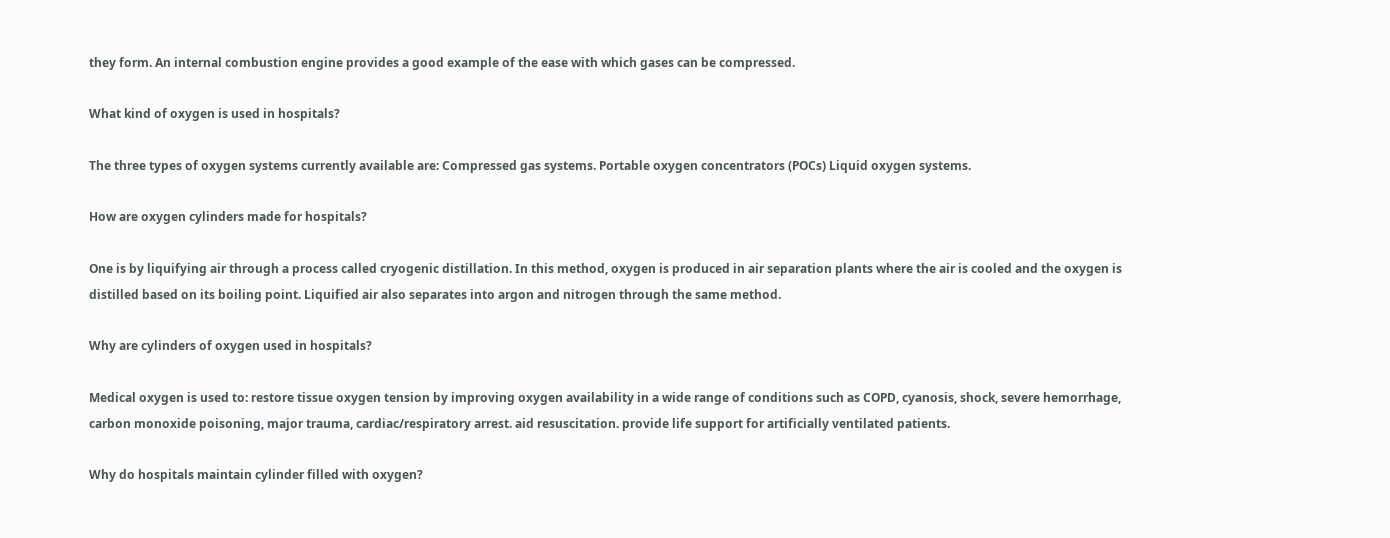they form. An internal combustion engine provides a good example of the ease with which gases can be compressed.

What kind of oxygen is used in hospitals?

The three types of oxygen systems currently available are: Compressed gas systems. Portable oxygen concentrators (POCs) Liquid oxygen systems.

How are oxygen cylinders made for hospitals?

One is by liquifying air through a process called cryogenic distillation. In this method, oxygen is produced in air separation plants where the air is cooled and the oxygen is distilled based on its boiling point. Liquified air also separates into argon and nitrogen through the same method.

Why are cylinders of oxygen used in hospitals?

Medical oxygen is used to: restore tissue oxygen tension by improving oxygen availability in a wide range of conditions such as COPD, cyanosis, shock, severe hemorrhage, carbon monoxide poisoning, major trauma, cardiac/respiratory arrest. aid resuscitation. provide life support for artificially ventilated patients.

Why do hospitals maintain cylinder filled with oxygen?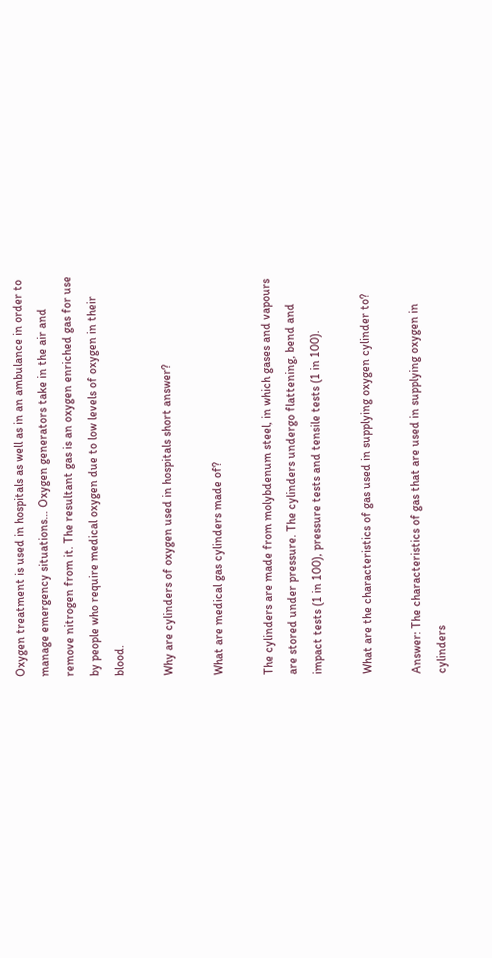Oxygen treatment is used in hospitals as well as in an ambulance in order to manage emergency situations… Oxygen generators take in the air and remove nitrogen from it. The resultant gas is an oxygen enriched gas for use by people who require medical oxygen due to low levels of oxygen in their blood.

Why are cylinders of oxygen used in hospitals short answer?

What are medical gas cylinders made of?

The cylinders are made from molybdenum steel, in which gases and vapours are stored under pressure. The cylinders undergo flattening, bend and impact tests (1 in 100), pressure tests and tensile tests (1 in 100).

What are the characteristics of gas used in supplying oxygen cylinder to?

Answer: The characteristics of gas that are used in supplying oxygen in  cylinders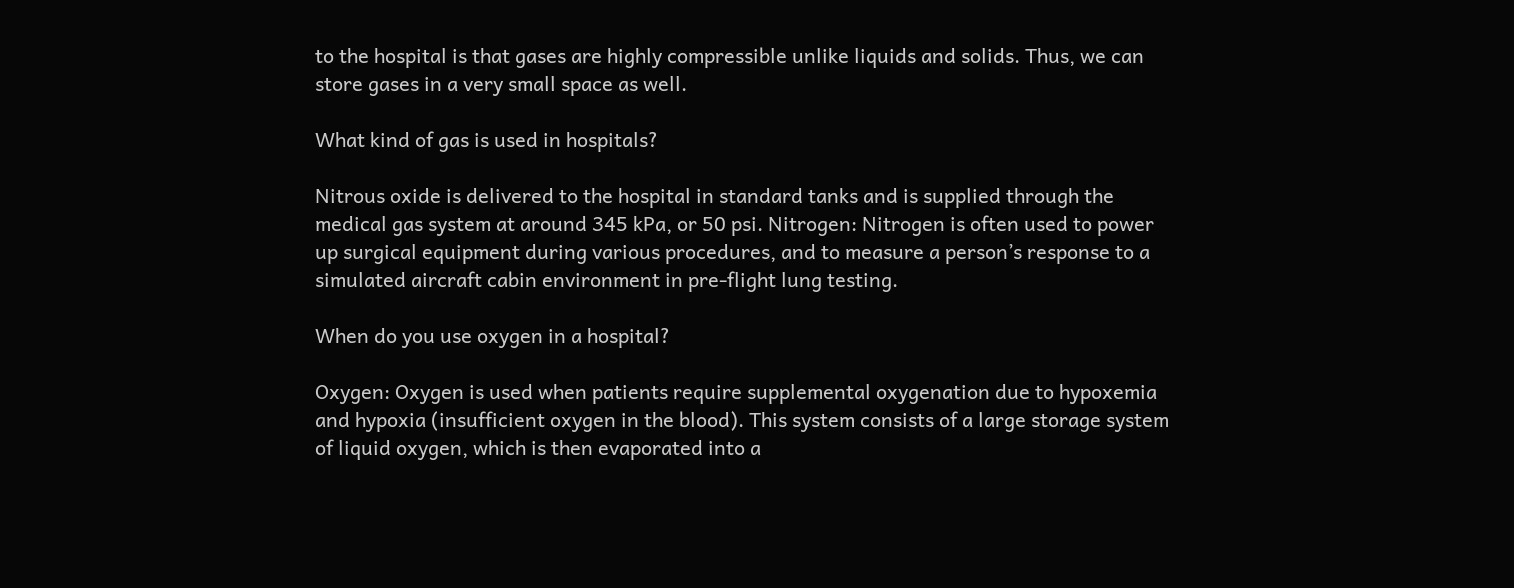to the hospital is that gases are highly compressible unlike liquids and solids. Thus, we can store gases in a very small space as well.

What kind of gas is used in hospitals?

Nitrous oxide is delivered to the hospital in standard tanks and is supplied through the medical gas system at around 345 kPa, or 50 psi. Nitrogen: Nitrogen is often used to power up surgical equipment during various procedures, and to measure a person’s response to a simulated aircraft cabin environment in pre-flight lung testing.

When do you use oxygen in a hospital?

Oxygen: Oxygen is used when patients require supplemental oxygenation due to hypoxemia and hypoxia (insufficient oxygen in the blood). This system consists of a large storage system of liquid oxygen, which is then evaporated into a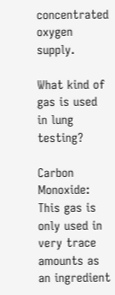concentrated oxygen supply.

What kind of gas is used in lung testing?

Carbon Monoxide: This gas is only used in very trace amounts as an ingredient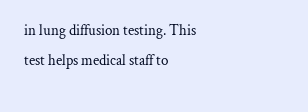in lung diffusion testing. This test helps medical staff to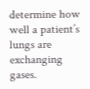determine how well a patient’s lungs are exchanging gases.